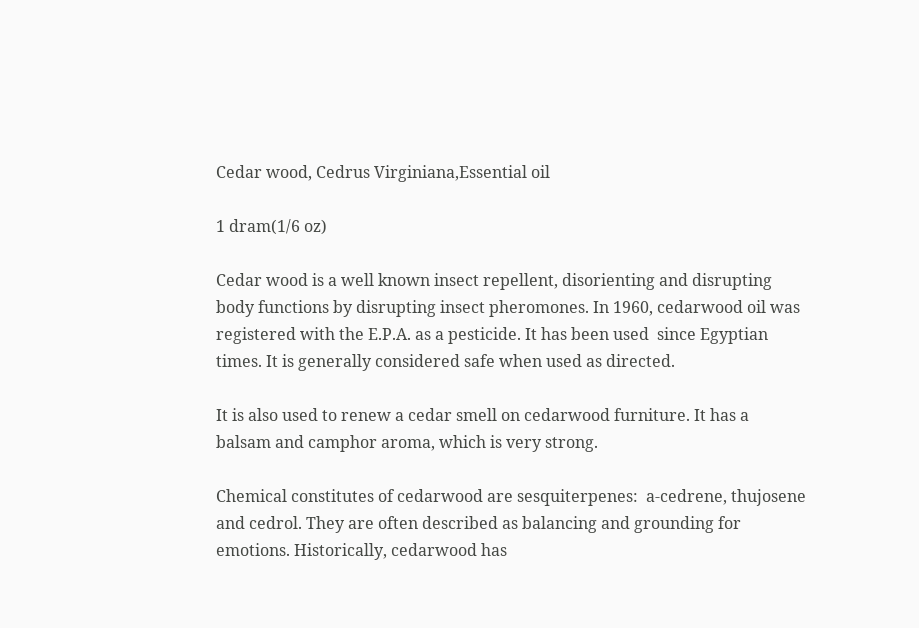Cedar wood, Cedrus Virginiana,Essential oil

1 dram(1/6 oz)

Cedar wood is a well known insect repellent, disorienting and disrupting body functions by disrupting insect pheromones. In 1960, cedarwood oil was registered with the E.P.A. as a pesticide. It has been used  since Egyptian times. It is generally considered safe when used as directed.

It is also used to renew a cedar smell on cedarwood furniture. It has a balsam and camphor aroma, which is very strong.

Chemical constitutes of cedarwood are sesquiterpenes:  a-cedrene, thujosene and cedrol. They are often described as balancing and grounding for emotions. Historically, cedarwood has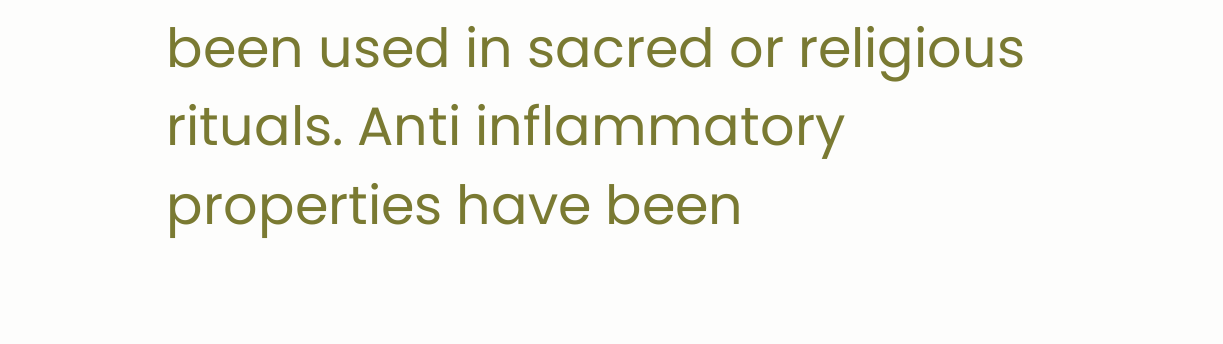been used in sacred or religious rituals. Anti inflammatory properties have been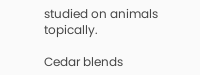studied on animals topically.

Cedar blends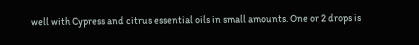well with Cypress and citrus essential oils in small amounts. One or 2 drops is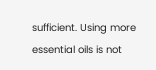sufficient. Using more essential oils is not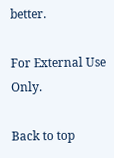better.

For External Use Only.

Back to top